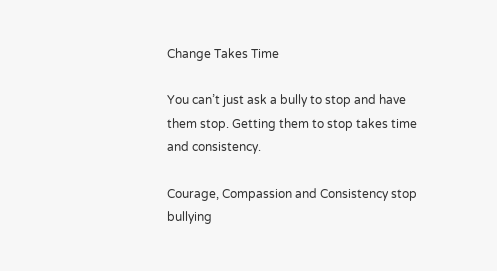Change Takes Time

You can’t just ask a bully to stop and have them stop. Getting them to stop takes time and consistency.

Courage, Compassion and Consistency stop bullying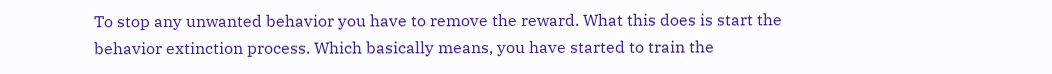To stop any unwanted behavior you have to remove the reward. What this does is start the behavior extinction process. Which basically means, you have started to train the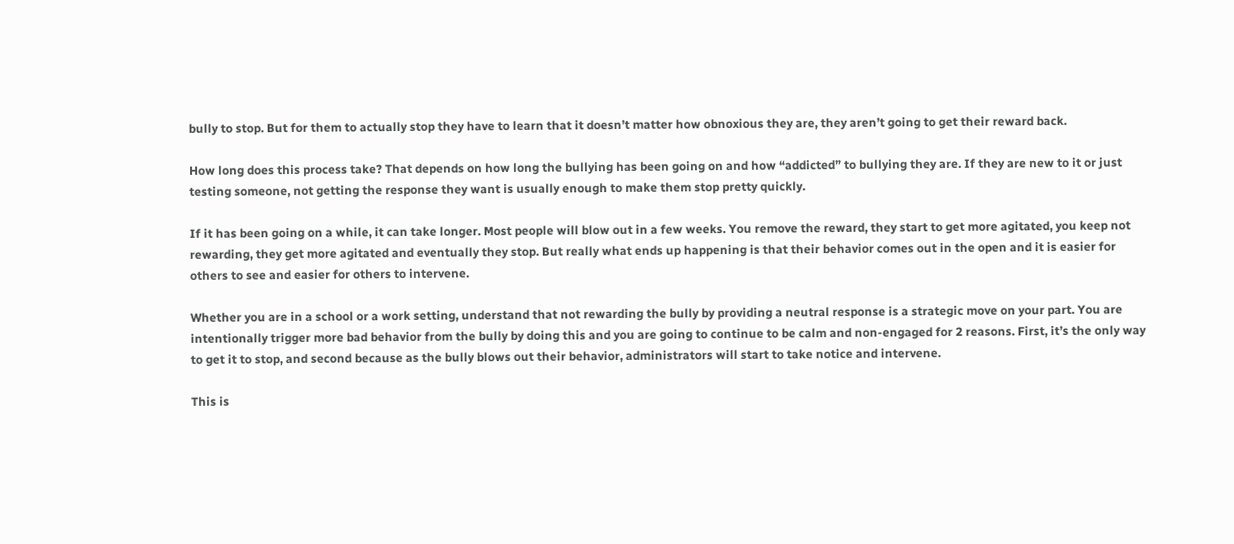bully to stop. But for them to actually stop they have to learn that it doesn’t matter how obnoxious they are, they aren’t going to get their reward back.

How long does this process take? That depends on how long the bullying has been going on and how “addicted” to bullying they are. If they are new to it or just testing someone, not getting the response they want is usually enough to make them stop pretty quickly.

If it has been going on a while, it can take longer. Most people will blow out in a few weeks. You remove the reward, they start to get more agitated, you keep not rewarding, they get more agitated and eventually they stop. But really what ends up happening is that their behavior comes out in the open and it is easier for others to see and easier for others to intervene.

Whether you are in a school or a work setting, understand that not rewarding the bully by providing a neutral response is a strategic move on your part. You are intentionally trigger more bad behavior from the bully by doing this and you are going to continue to be calm and non-engaged for 2 reasons. First, it’s the only way to get it to stop, and second because as the bully blows out their behavior, administrators will start to take notice and intervene.

This is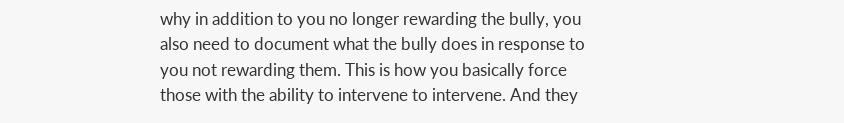why in addition to you no longer rewarding the bully, you also need to document what the bully does in response to you not rewarding them. This is how you basically force those with the ability to intervene to intervene. And they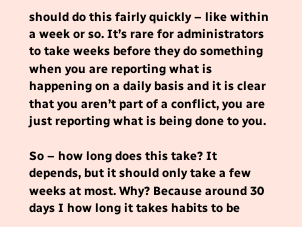should do this fairly quickly – like within a week or so. It’s rare for administrators to take weeks before they do something when you are reporting what is happening on a daily basis and it is clear that you aren’t part of a conflict, you are just reporting what is being done to you.

So – how long does this take? It depends, but it should only take a few weeks at most. Why? Because around 30 days I how long it takes habits to be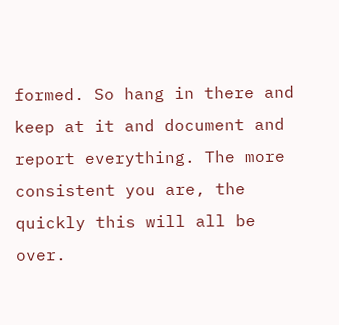formed. So hang in there and keep at it and document and report everything. The more consistent you are, the quickly this will all be over.